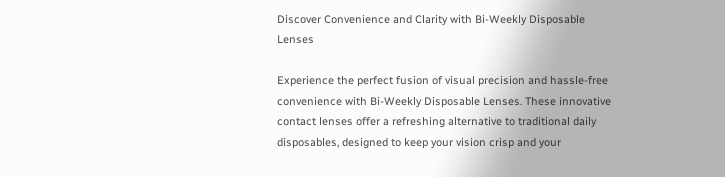Discover Convenience and Clarity with Bi-Weekly Disposable Lenses

Experience the perfect fusion of visual precision and hassle-free convenience with Bi-Weekly Disposable Lenses. These innovative contact lenses offer a refreshing alternative to traditional daily disposables, designed to keep your vision crisp and your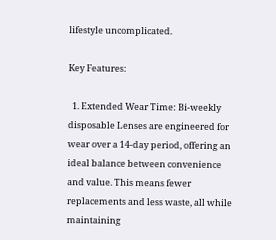lifestyle uncomplicated.

Key Features:

  1. Extended Wear Time: Bi-weekly disposable Lenses are engineered for wear over a 14-day period, offering an ideal balance between convenience and value. This means fewer replacements and less waste, all while maintaining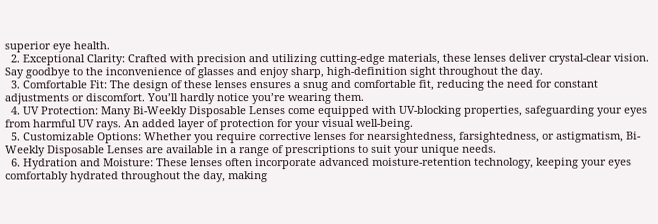superior eye health.
  2. Exceptional Clarity: Crafted with precision and utilizing cutting-edge materials, these lenses deliver crystal-clear vision. Say goodbye to the inconvenience of glasses and enjoy sharp, high-definition sight throughout the day.
  3. Comfortable Fit: The design of these lenses ensures a snug and comfortable fit, reducing the need for constant adjustments or discomfort. You’ll hardly notice you’re wearing them.
  4. UV Protection: Many Bi-Weekly Disposable Lenses come equipped with UV-blocking properties, safeguarding your eyes from harmful UV rays. An added layer of protection for your visual well-being.
  5. Customizable Options: Whether you require corrective lenses for nearsightedness, farsightedness, or astigmatism, Bi-Weekly Disposable Lenses are available in a range of prescriptions to suit your unique needs.
  6. Hydration and Moisture: These lenses often incorporate advanced moisture-retention technology, keeping your eyes comfortably hydrated throughout the day, making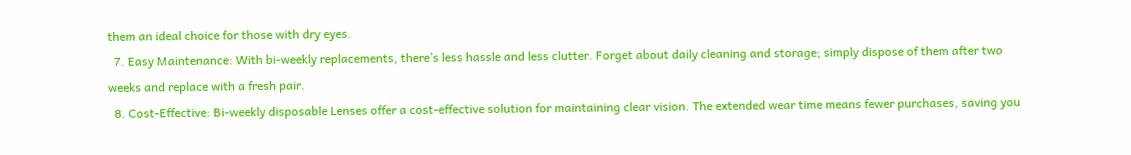them an ideal choice for those with dry eyes.
  7. Easy Maintenance: With bi-weekly replacements, there’s less hassle and less clutter. Forget about daily cleaning and storage; simply dispose of them after two weeks and replace with a fresh pair.
  8. Cost-Effective: Bi-weekly disposable Lenses offer a cost-effective solution for maintaining clear vision. The extended wear time means fewer purchases, saving you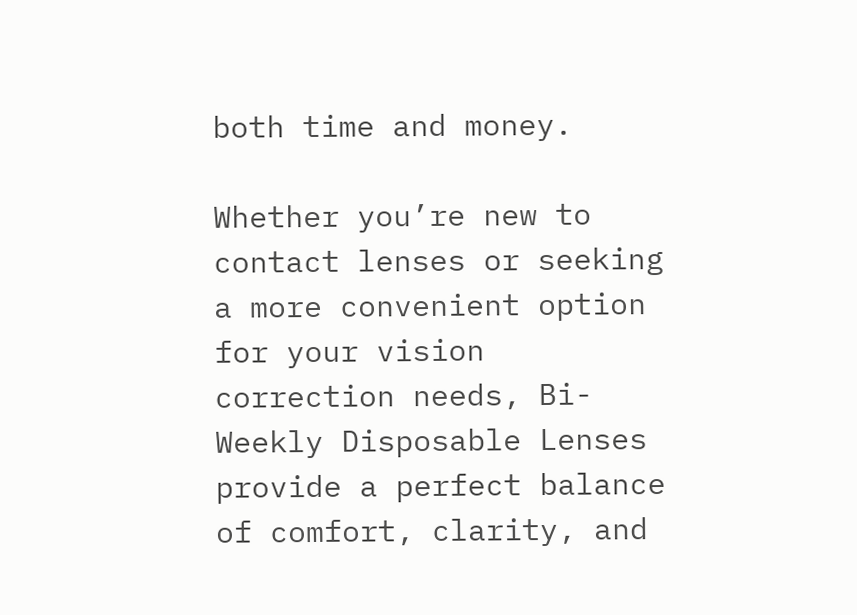both time and money.

Whether you’re new to contact lenses or seeking a more convenient option for your vision correction needs, Bi-Weekly Disposable Lenses provide a perfect balance of comfort, clarity, and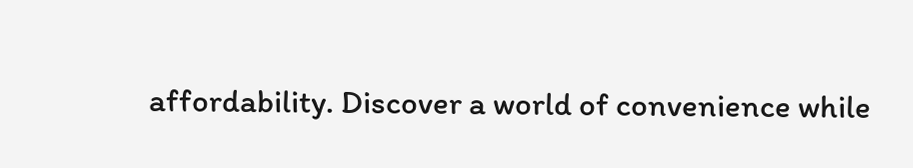affordability. Discover a world of convenience while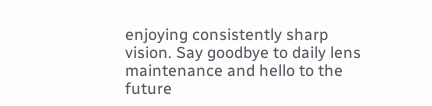enjoying consistently sharp vision. Say goodbye to daily lens maintenance and hello to the future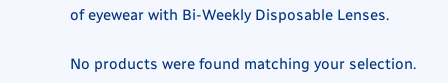of eyewear with Bi-Weekly Disposable Lenses.

No products were found matching your selection.